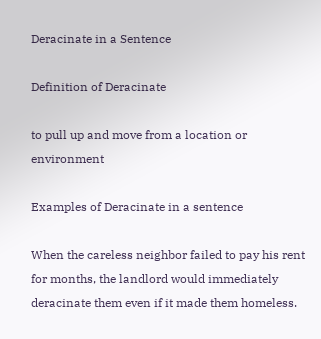Deracinate in a Sentence

Definition of Deracinate

to pull up and move from a location or environment

Examples of Deracinate in a sentence

When the careless neighbor failed to pay his rent for months, the landlord would immediately deracinate them even if it made them homeless.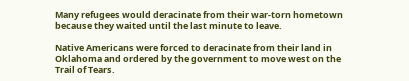Many refugees would deracinate from their war-torn hometown because they waited until the last minute to leave.

Native Americans were forced to deracinate from their land in Oklahoma and ordered by the government to move west on the Trail of Tears.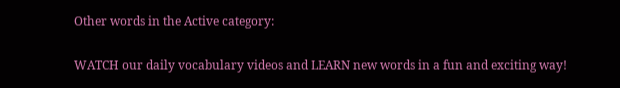Other words in the Active category:

WATCH our daily vocabulary videos and LEARN new words in a fun and exciting way!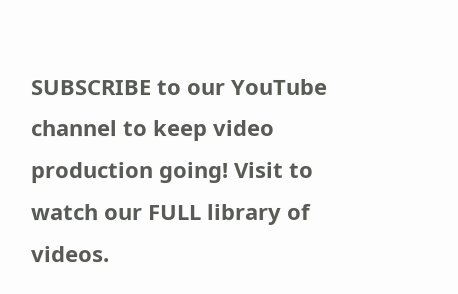SUBSCRIBE to our YouTube channel to keep video production going! Visit to watch our FULL library of videos.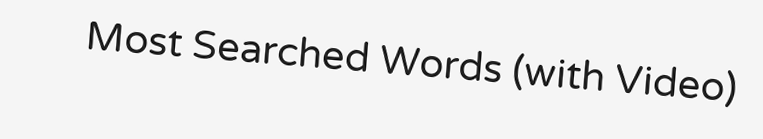Most Searched Words (with Video)